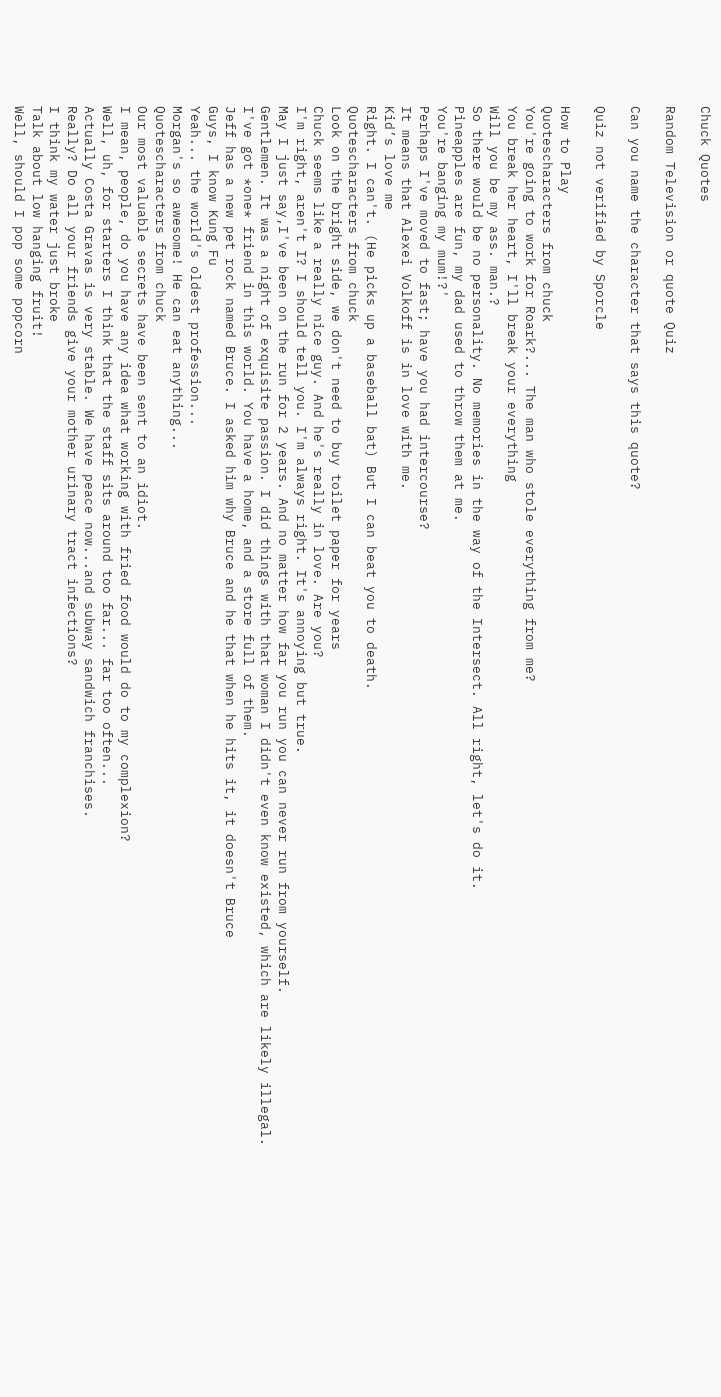Chuck Quotes

Random Television or quote Quiz

Can you name the character that says this quote?

Quiz not verified by Sporcle

How to Play
Quotescharacters from chuck
You're going to work for Roark?... The man who stole everything from me?
You break her heart, I'll break your everything
Will you be my ass. man.?
So there would be no personality. No memories in the way of the Intersect. All right, let's do it.
Pineapples are fun, my dad used to throw them at me.
You're banging my mum!?'
Perhaps I've moved to fast; have you had intercourse?
It means that Alexei Volkoff is in love with me.
Kid’s love me
Right. I can't. (He picks up a baseball bat) But I can beat you to death.
Quotescharacters from chuck
Look on the bright side, we don't need to buy toilet paper for years
Chuck seems like a really nice guy. And he's really in love. Are you?
I'm right, aren't I? I should tell you. I'm always right. It's annoying but true.
May I just say,I've been on the run for 2 years. And no matter how far you run you can never run from yourself.
Gentlemen. It was a night of exquisite passion. I did things with that woman I didn't even know existed, which are likely illegal.
I've got *one* friend in this world. You have a home, and a store full of them.
Jeff has a new pet rock named Bruce. I asked him why Bruce and he that when he hits it, it doesn't Bruce
Guys, I know Kung Fu
Yeah... the world's oldest profession...
Morgan's so awesome! He can eat anything...
Quotescharacters from chuck
Our most valuable secrets have been sent to an idiot.
I mean, people, do you have any idea what working with fried food would do to my complexion?
Well, uh, for starters I think that the staff sits around too far... far too often...
Actually Costa Gravas is very stable. We have peace now...and subway sandwich franchises.
Really? Do all your friends give your mother urinary tract infections?
I think my water just broke
Talk about low hanging fruit!
Well, should I pop some popcorn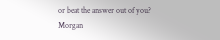or beat the answer out of you?
Morgan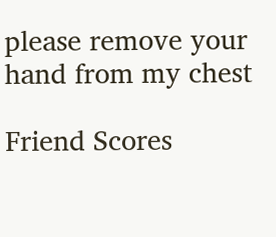please remove your hand from my chest

Friend Scores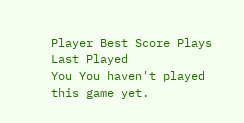Player Best Score Plays Last Played
You You haven't played this game yet.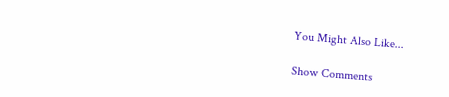You Might Also Like...

Show Comments